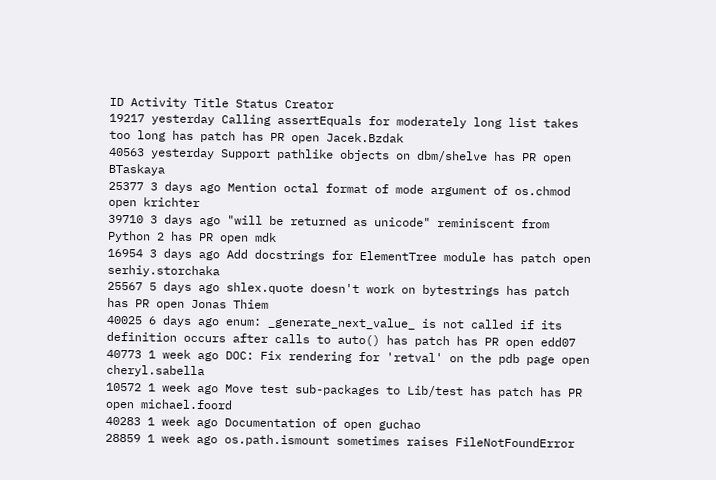ID Activity Title Status Creator
19217 yesterday Calling assertEquals for moderately long list takes too long has patch has PR open Jacek.Bzdak
40563 yesterday Support pathlike objects on dbm/shelve has PR open BTaskaya
25377 3 days ago Mention octal format of mode argument of os.chmod open krichter
39710 3 days ago "will be returned as unicode" reminiscent from Python 2 has PR open mdk
16954 3 days ago Add docstrings for ElementTree module has patch open serhiy.storchaka
25567 5 days ago shlex.quote doesn't work on bytestrings has patch has PR open Jonas Thiem
40025 6 days ago enum: _generate_next_value_ is not called if its definition occurs after calls to auto() has patch has PR open edd07
40773 1 week ago DOC: Fix rendering for 'retval' on the pdb page open cheryl.sabella
10572 1 week ago Move test sub-packages to Lib/test has patch has PR open michael.foord
40283 1 week ago Documentation of open guchao
28859 1 week ago os.path.ismount sometimes raises FileNotFoundError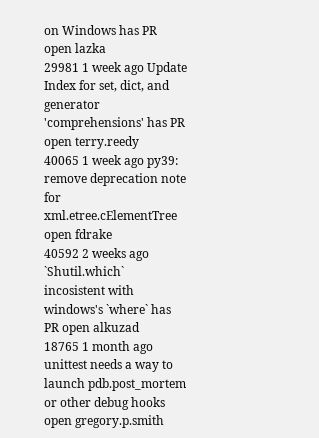on Windows has PR open lazka
29981 1 week ago Update Index for set, dict, and generator 'comprehensions' has PR open terry.reedy
40065 1 week ago py39: remove deprecation note for xml.etree.cElementTree open fdrake
40592 2 weeks ago `Shutil.which` incosistent with windows's `where` has PR open alkuzad
18765 1 month ago unittest needs a way to launch pdb.post_mortem or other debug hooks open gregory.p.smith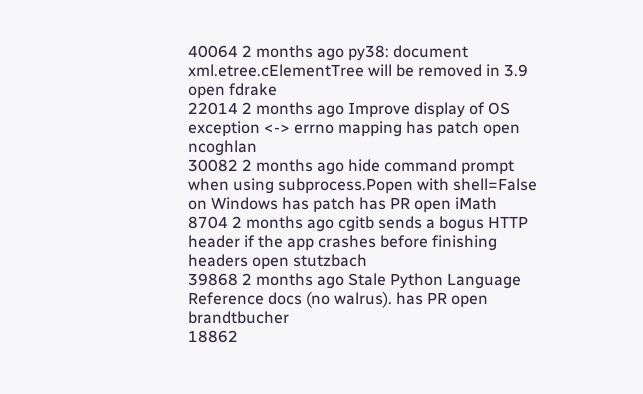40064 2 months ago py38: document xml.etree.cElementTree will be removed in 3.9 open fdrake
22014 2 months ago Improve display of OS exception <-> errno mapping has patch open ncoghlan
30082 2 months ago hide command prompt when using subprocess.Popen with shell=False on Windows has patch has PR open iMath
8704 2 months ago cgitb sends a bogus HTTP header if the app crashes before finishing headers open stutzbach
39868 2 months ago Stale Python Language Reference docs (no walrus). has PR open brandtbucher
18862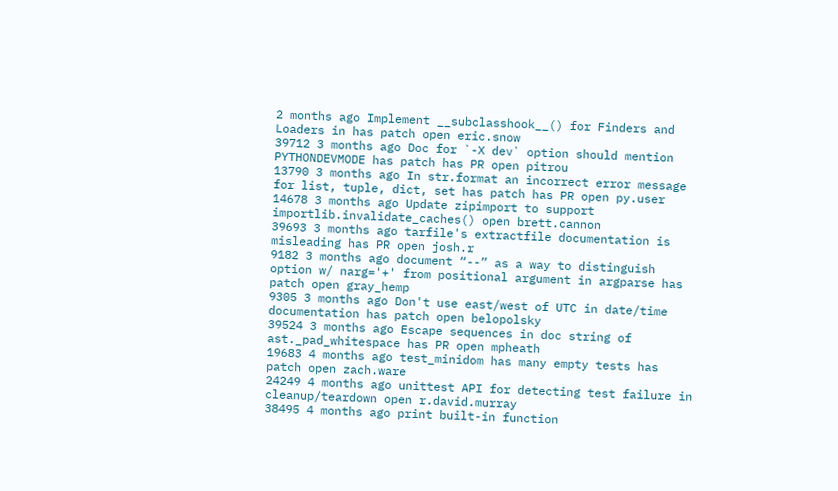2 months ago Implement __subclasshook__() for Finders and Loaders in has patch open eric.snow
39712 3 months ago Doc for `-X dev` option should mention PYTHONDEVMODE has patch has PR open pitrou
13790 3 months ago In str.format an incorrect error message for list, tuple, dict, set has patch has PR open py.user
14678 3 months ago Update zipimport to support importlib.invalidate_caches() open brett.cannon
39693 3 months ago tarfile's extractfile documentation is misleading has PR open josh.r
9182 3 months ago document “--” as a way to distinguish option w/ narg='+' from positional argument in argparse has patch open gray_hemp
9305 3 months ago Don't use east/west of UTC in date/time documentation has patch open belopolsky
39524 3 months ago Escape sequences in doc string of ast._pad_whitespace has PR open mpheath
19683 4 months ago test_minidom has many empty tests has patch open zach.ware
24249 4 months ago unittest API for detecting test failure in cleanup/teardown open r.david.murray
38495 4 months ago print built-in function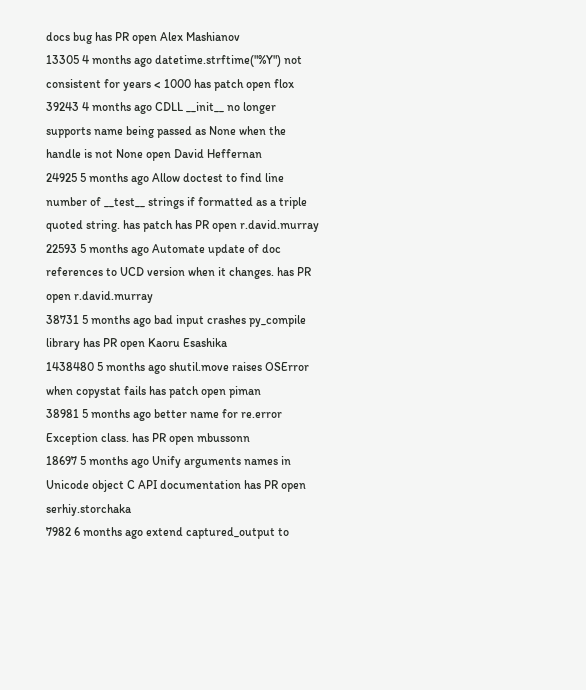docs bug has PR open Alex Mashianov
13305 4 months ago datetime.strftime("%Y") not consistent for years < 1000 has patch open flox
39243 4 months ago CDLL __init__ no longer supports name being passed as None when the handle is not None open David Heffernan
24925 5 months ago Allow doctest to find line number of __test__ strings if formatted as a triple quoted string. has patch has PR open r.david.murray
22593 5 months ago Automate update of doc references to UCD version when it changes. has PR open r.david.murray
38731 5 months ago bad input crashes py_compile library has PR open Kaoru Esashika
1438480 5 months ago shutil.move raises OSError when copystat fails has patch open piman
38981 5 months ago better name for re.error Exception class. has PR open mbussonn
18697 5 months ago Unify arguments names in Unicode object C API documentation has PR open serhiy.storchaka
7982 6 months ago extend captured_output to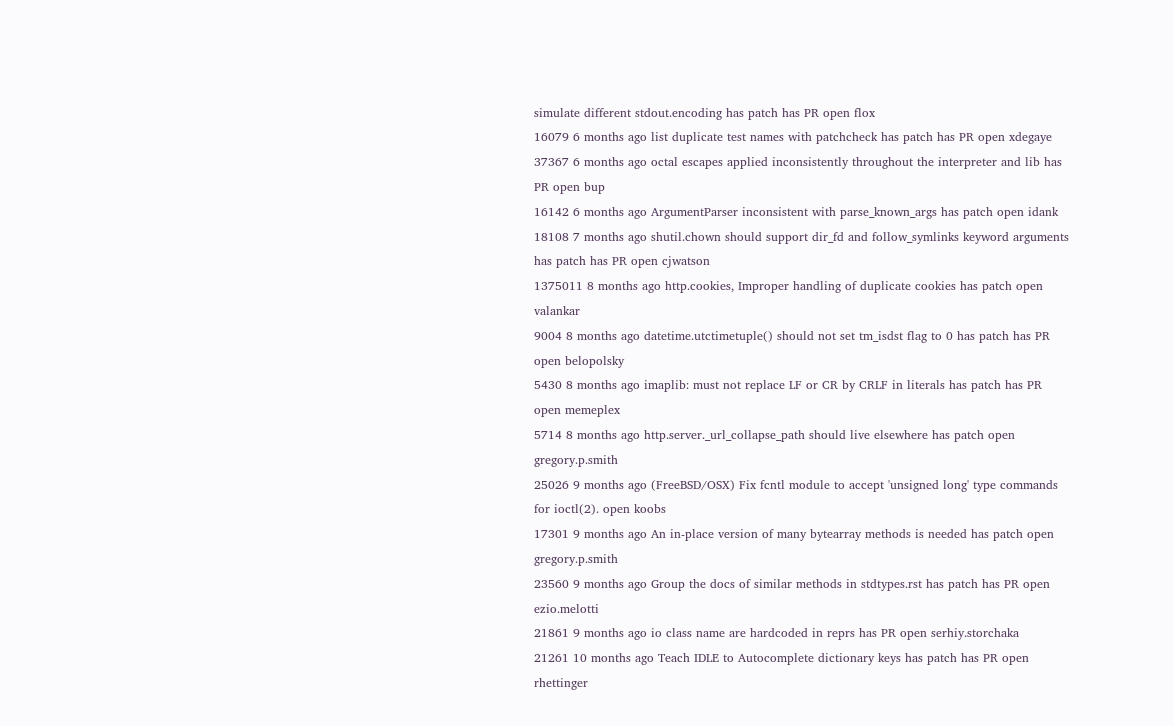simulate different stdout.encoding has patch has PR open flox
16079 6 months ago list duplicate test names with patchcheck has patch has PR open xdegaye
37367 6 months ago octal escapes applied inconsistently throughout the interpreter and lib has PR open bup
16142 6 months ago ArgumentParser inconsistent with parse_known_args has patch open idank
18108 7 months ago shutil.chown should support dir_fd and follow_symlinks keyword arguments has patch has PR open cjwatson
1375011 8 months ago http.cookies, Improper handling of duplicate cookies has patch open valankar
9004 8 months ago datetime.utctimetuple() should not set tm_isdst flag to 0 has patch has PR open belopolsky
5430 8 months ago imaplib: must not replace LF or CR by CRLF in literals has patch has PR open memeplex
5714 8 months ago http.server._url_collapse_path should live elsewhere has patch open gregory.p.smith
25026 9 months ago (FreeBSD/OSX) Fix fcntl module to accept 'unsigned long' type commands for ioctl(2). open koobs
17301 9 months ago An in-place version of many bytearray methods is needed has patch open gregory.p.smith
23560 9 months ago Group the docs of similar methods in stdtypes.rst has patch has PR open ezio.melotti
21861 9 months ago io class name are hardcoded in reprs has PR open serhiy.storchaka
21261 10 months ago Teach IDLE to Autocomplete dictionary keys has patch has PR open rhettinger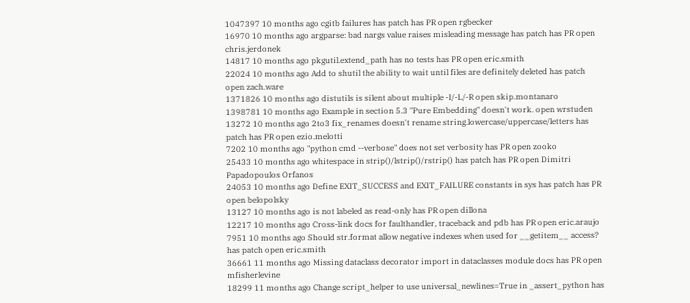1047397 10 months ago cgitb failures has patch has PR open rgbecker
16970 10 months ago argparse: bad nargs value raises misleading message has patch has PR open chris.jerdonek
14817 10 months ago pkgutil.extend_path has no tests has PR open eric.smith
22024 10 months ago Add to shutil the ability to wait until files are definitely deleted has patch open zach.ware
1371826 10 months ago distutils is silent about multiple -I/-L/-R open skip.montanaro
1398781 10 months ago Example in section 5.3 "Pure Embedding" doesn't work. open wrstuden
13272 10 months ago 2to3 fix_renames doesn't rename string.lowercase/uppercase/letters has patch has PR open ezio.melotti
7202 10 months ago "python cmd --verbose" does not set verbosity has PR open zooko
25433 10 months ago whitespace in strip()/lstrip()/rstrip() has patch has PR open Dimitri Papadopoulos Orfanos
24053 10 months ago Define EXIT_SUCCESS and EXIT_FAILURE constants in sys has patch has PR open belopolsky
13127 10 months ago is not labeled as read-only has PR open dillona
12217 10 months ago Cross-link docs for faulthandler, traceback and pdb has PR open eric.araujo
7951 10 months ago Should str.format allow negative indexes when used for __getitem__ access? has patch open eric.smith
36661 11 months ago Missing dataclass decorator import in dataclasses module docs has PR open mfisherlevine
18299 11 months ago Change script_helper to use universal_newlines=True in _assert_python has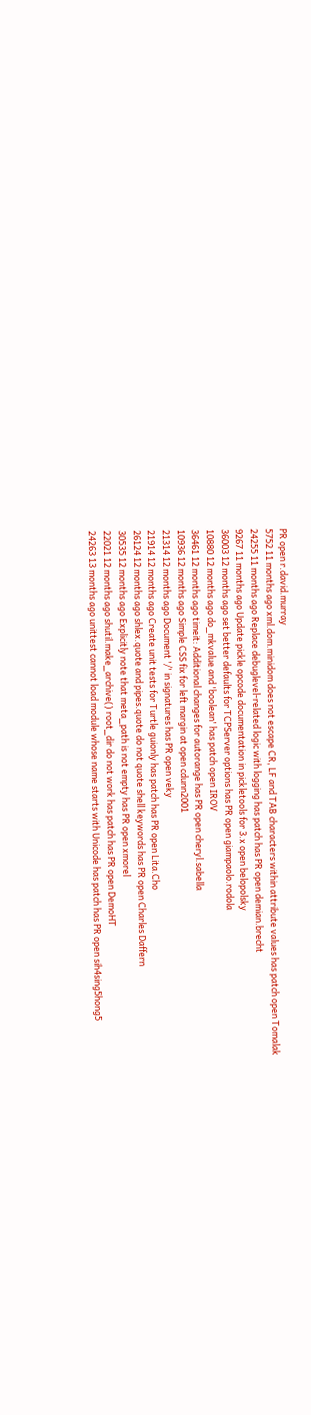PR open r.david.murray
5752 11 months ago xml.dom.minidom does not escape CR, LF and TAB characters within attribute values has patch open Tomalak
24255 11 months ago Replace debuglevel-related logic with logging has patch has PR open demian.brecht
9267 11 months ago Update pickle opcode documentation in pickletools for 3.x open belopolsky
36003 12 months ago set better defaults for TCPServer options has PR open giampaolo.rodola
10880 12 months ago do_mkvalue and 'boolean' has patch open IROV
36461 12 months ago timeit: Additional changes for autorange has PR open cheryl.sabella
10936 12 months ago Simple CSS fix for left margin at open cdunn2001
21314 12 months ago Document '/' in signatures has PR open veky
21914 12 months ago Create unit tests for Turtle guionly has patch has PR open Lita.Cho
26124 12 months ago shlex.quote and pipes.quote do not quote shell keywords has PR open Charles Daffern
30535 12 months ago Explicitly note that meta_path is not empty has PR open xmorel
22021 12 months ago shutil.make_archive() root_dir do not work has patch has PR open DemoHT
24263 13 months ago unittest cannot load module whose name starts with Unicode has patch has PR open sih4sing5hong5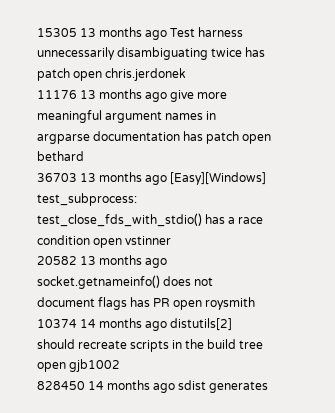15305 13 months ago Test harness unnecessarily disambiguating twice has patch open chris.jerdonek
11176 13 months ago give more meaningful argument names in argparse documentation has patch open bethard
36703 13 months ago [Easy][Windows] test_subprocess: test_close_fds_with_stdio() has a race condition open vstinner
20582 13 months ago socket.getnameinfo() does not document flags has PR open roysmith
10374 14 months ago distutils[2] should recreate scripts in the build tree open gjb1002
828450 14 months ago sdist generates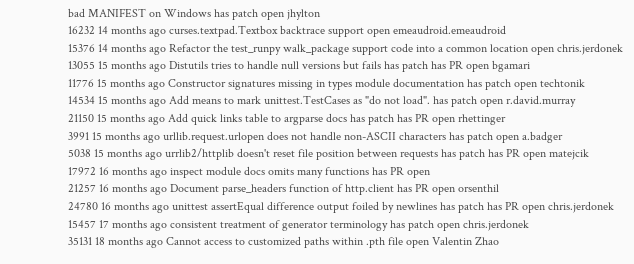bad MANIFEST on Windows has patch open jhylton
16232 14 months ago curses.textpad.Textbox backtrace support open emeaudroid.emeaudroid
15376 14 months ago Refactor the test_runpy walk_package support code into a common location open chris.jerdonek
13055 15 months ago Distutils tries to handle null versions but fails has patch has PR open bgamari
11776 15 months ago Constructor signatures missing in types module documentation has patch open techtonik
14534 15 months ago Add means to mark unittest.TestCases as "do not load". has patch open r.david.murray
21150 15 months ago Add quick links table to argparse docs has patch has PR open rhettinger
3991 15 months ago urllib.request.urlopen does not handle non-ASCII characters has patch open a.badger
5038 15 months ago urrlib2/httplib doesn't reset file position between requests has patch has PR open matejcik
17972 16 months ago inspect module docs omits many functions has PR open
21257 16 months ago Document parse_headers function of http.client has PR open orsenthil
24780 16 months ago unittest assertEqual difference output foiled by newlines has patch has PR open chris.jerdonek
15457 17 months ago consistent treatment of generator terminology has patch open chris.jerdonek
35131 18 months ago Cannot access to customized paths within .pth file open Valentin Zhao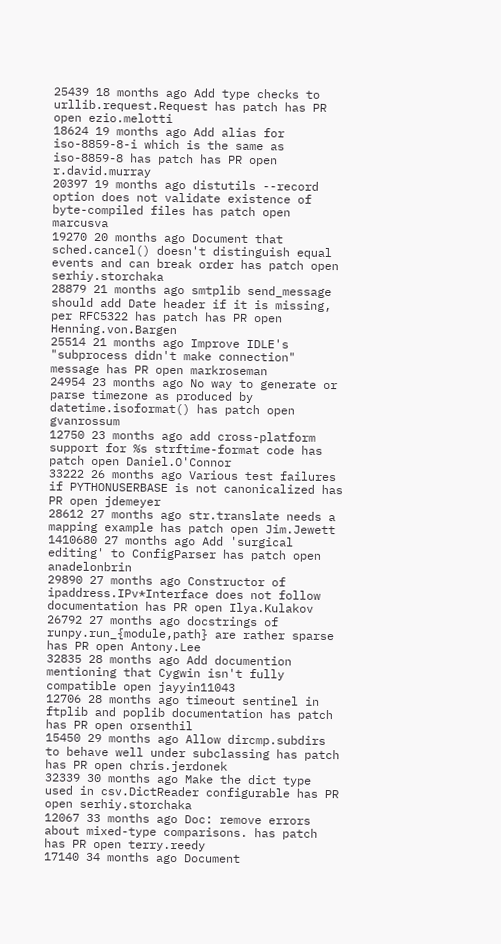25439 18 months ago Add type checks to urllib.request.Request has patch has PR open ezio.melotti
18624 19 months ago Add alias for iso-8859-8-i which is the same as iso-8859-8 has patch has PR open r.david.murray
20397 19 months ago distutils --record option does not validate existence of byte-compiled files has patch open marcusva
19270 20 months ago Document that sched.cancel() doesn't distinguish equal events and can break order has patch open serhiy.storchaka
28879 21 months ago smtplib send_message should add Date header if it is missing, per RFC5322 has patch has PR open Henning.von.Bargen
25514 21 months ago Improve IDLE's "subprocess didn't make connection" message has PR open markroseman
24954 23 months ago No way to generate or parse timezone as produced by datetime.isoformat() has patch open gvanrossum
12750 23 months ago add cross-platform support for %s strftime-format code has patch open Daniel.O'Connor
33222 26 months ago Various test failures if PYTHONUSERBASE is not canonicalized has PR open jdemeyer
28612 27 months ago str.translate needs a mapping example has patch open Jim.Jewett
1410680 27 months ago Add 'surgical editing' to ConfigParser has patch open anadelonbrin
29890 27 months ago Constructor of ipaddress.IPv*Interface does not follow documentation has PR open Ilya.Kulakov
26792 27 months ago docstrings of runpy.run_{module,path} are rather sparse has PR open Antony.Lee
32835 28 months ago Add documention mentioning that Cygwin isn't fully compatible open jayyin11043
12706 28 months ago timeout sentinel in ftplib and poplib documentation has patch has PR open orsenthil
15450 29 months ago Allow dircmp.subdirs to behave well under subclassing has patch has PR open chris.jerdonek
32339 30 months ago Make the dict type used in csv.DictReader configurable has PR open serhiy.storchaka
12067 33 months ago Doc: remove errors about mixed-type comparisons. has patch has PR open terry.reedy
17140 34 months ago Document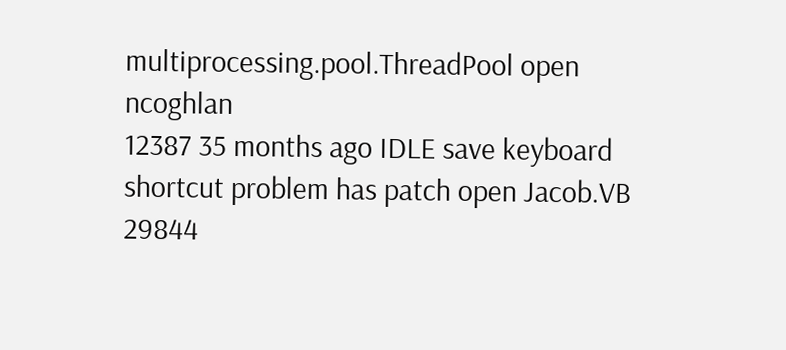multiprocessing.pool.ThreadPool open ncoghlan
12387 35 months ago IDLE save keyboard shortcut problem has patch open Jacob.VB
29844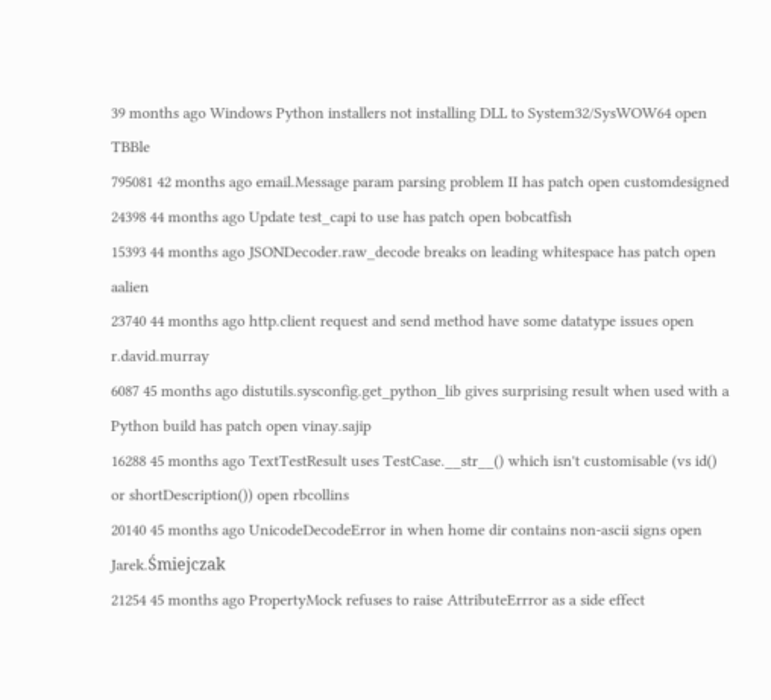39 months ago Windows Python installers not installing DLL to System32/SysWOW64 open TBBle
795081 42 months ago email.Message param parsing problem II has patch open customdesigned
24398 44 months ago Update test_capi to use has patch open bobcatfish
15393 44 months ago JSONDecoder.raw_decode breaks on leading whitespace has patch open aalien
23740 44 months ago http.client request and send method have some datatype issues open r.david.murray
6087 45 months ago distutils.sysconfig.get_python_lib gives surprising result when used with a Python build has patch open vinay.sajip
16288 45 months ago TextTestResult uses TestCase.__str__() which isn't customisable (vs id() or shortDescription()) open rbcollins
20140 45 months ago UnicodeDecodeError in when home dir contains non-ascii signs open Jarek.Śmiejczak
21254 45 months ago PropertyMock refuses to raise AttributeErrror as a side effect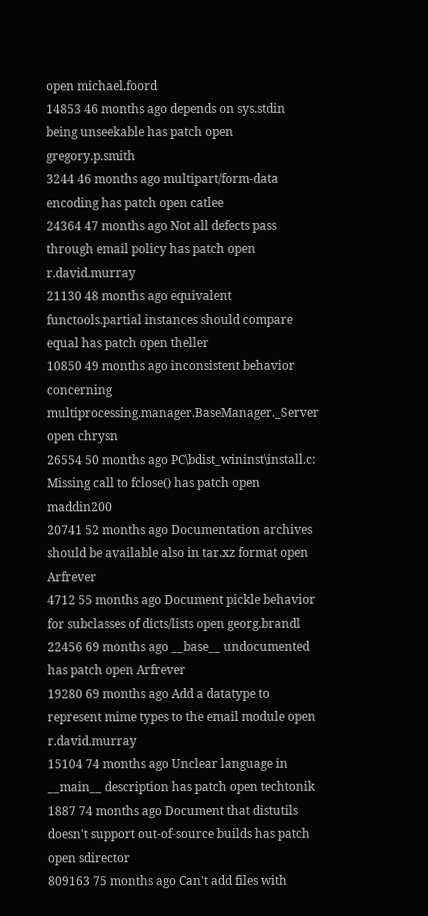open michael.foord
14853 46 months ago depends on sys.stdin being unseekable has patch open gregory.p.smith
3244 46 months ago multipart/form-data encoding has patch open catlee
24364 47 months ago Not all defects pass through email policy has patch open r.david.murray
21130 48 months ago equivalent functools.partial instances should compare equal has patch open theller
10850 49 months ago inconsistent behavior concerning multiprocessing.manager.BaseManager._Server open chrysn
26554 50 months ago PC\bdist_wininst\install.c: Missing call to fclose() has patch open maddin200
20741 52 months ago Documentation archives should be available also in tar.xz format open Arfrever
4712 55 months ago Document pickle behavior for subclasses of dicts/lists open georg.brandl
22456 69 months ago __base__ undocumented has patch open Arfrever
19280 69 months ago Add a datatype to represent mime types to the email module open r.david.murray
15104 74 months ago Unclear language in __main__ description has patch open techtonik
1887 74 months ago Document that distutils doesn't support out-of-source builds has patch open sdirector
809163 75 months ago Can't add files with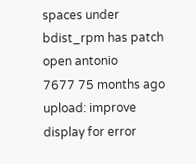spaces under bdist_rpm has patch open antonio
7677 75 months ago upload: improve display for error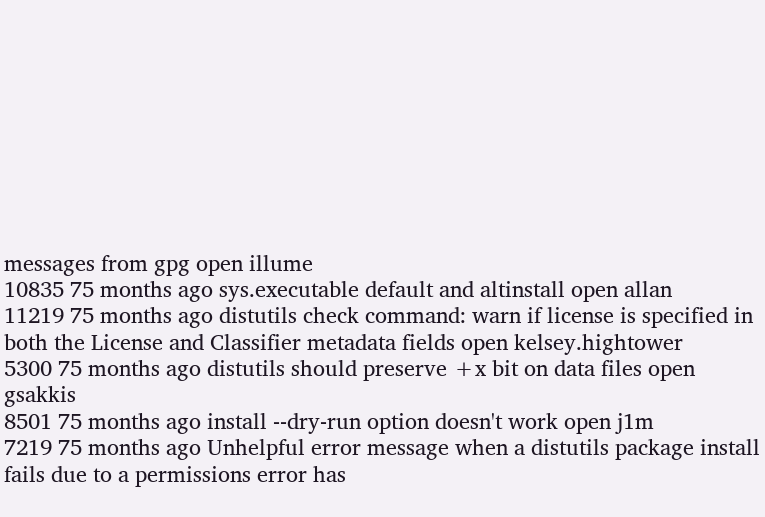messages from gpg open illume
10835 75 months ago sys.executable default and altinstall open allan
11219 75 months ago distutils check command: warn if license is specified in both the License and Classifier metadata fields open kelsey.hightower
5300 75 months ago distutils should preserve +x bit on data files open gsakkis
8501 75 months ago install --dry-run option doesn't work open j1m
7219 75 months ago Unhelpful error message when a distutils package install fails due to a permissions error has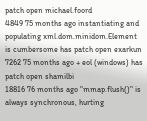patch open michael.foord
4849 75 months ago instantiating and populating xml.dom.minidom.Element is cumbersome has patch open exarkun
7262 75 months ago + eol (windows) has patch open shamilbi
18816 76 months ago "mmap.flush()" is always synchronous, hurting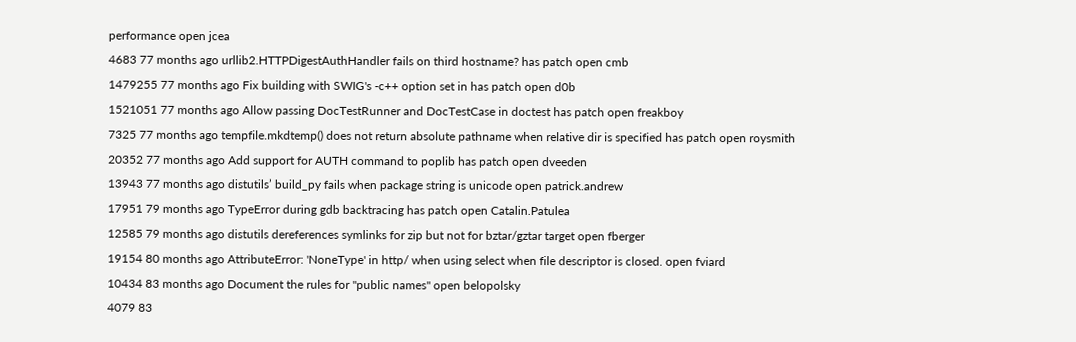performance open jcea
4683 77 months ago urllib2.HTTPDigestAuthHandler fails on third hostname? has patch open cmb
1479255 77 months ago Fix building with SWIG's -c++ option set in has patch open d0b
1521051 77 months ago Allow passing DocTestRunner and DocTestCase in doctest has patch open freakboy
7325 77 months ago tempfile.mkdtemp() does not return absolute pathname when relative dir is specified has patch open roysmith
20352 77 months ago Add support for AUTH command to poplib has patch open dveeden
13943 77 months ago distutils’ build_py fails when package string is unicode open patrick.andrew
17951 79 months ago TypeError during gdb backtracing has patch open Catalin.Patulea
12585 79 months ago distutils dereferences symlinks for zip but not for bztar/gztar target open fberger
19154 80 months ago AttributeError: 'NoneType' in http/ when using select when file descriptor is closed. open fviard
10434 83 months ago Document the rules for "public names" open belopolsky
4079 83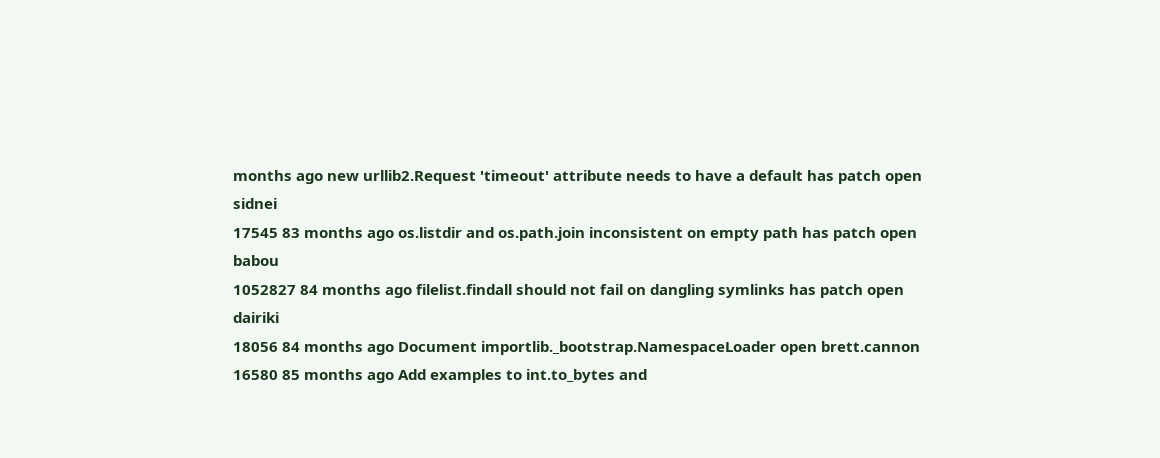months ago new urllib2.Request 'timeout' attribute needs to have a default has patch open sidnei
17545 83 months ago os.listdir and os.path.join inconsistent on empty path has patch open babou
1052827 84 months ago filelist.findall should not fail on dangling symlinks has patch open dairiki
18056 84 months ago Document importlib._bootstrap.NamespaceLoader open brett.cannon
16580 85 months ago Add examples to int.to_bytes and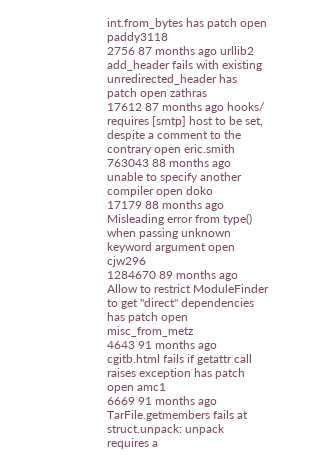int.from_bytes has patch open paddy3118
2756 87 months ago urllib2 add_header fails with existing unredirected_header has patch open zathras
17612 87 months ago hooks/ requires [smtp] host to be set, despite a comment to the contrary open eric.smith
763043 88 months ago unable to specify another compiler open doko
17179 88 months ago Misleading error from type() when passing unknown keyword argument open cjw296
1284670 89 months ago Allow to restrict ModuleFinder to get "direct" dependencies has patch open misc_from_metz
4643 91 months ago cgitb.html fails if getattr call raises exception has patch open amc1
6669 91 months ago TarFile.getmembers fails at struct.unpack: unpack requires a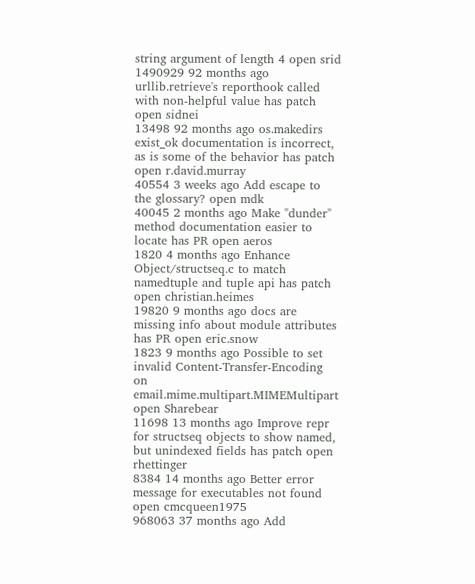string argument of length 4 open srid
1490929 92 months ago urllib.retrieve's reporthook called with non-helpful value has patch open sidnei
13498 92 months ago os.makedirs exist_ok documentation is incorrect, as is some of the behavior has patch open r.david.murray
40554 3 weeks ago Add escape to the glossary? open mdk
40045 2 months ago Make "dunder" method documentation easier to locate has PR open aeros
1820 4 months ago Enhance Object/structseq.c to match namedtuple and tuple api has patch open christian.heimes
19820 9 months ago docs are missing info about module attributes has PR open eric.snow
1823 9 months ago Possible to set invalid Content-Transfer-Encoding on email.mime.multipart.MIMEMultipart open Sharebear
11698 13 months ago Improve repr for structseq objects to show named, but unindexed fields has patch open rhettinger
8384 14 months ago Better error message for executables not found open cmcqueen1975
968063 37 months ago Add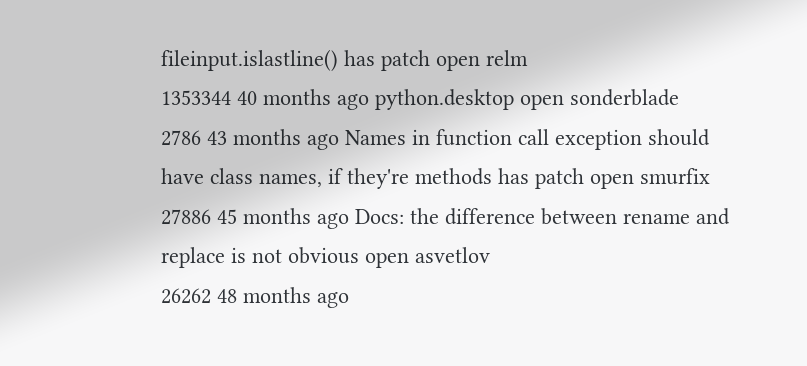fileinput.islastline() has patch open relm
1353344 40 months ago python.desktop open sonderblade
2786 43 months ago Names in function call exception should have class names, if they're methods has patch open smurfix
27886 45 months ago Docs: the difference between rename and replace is not obvious open asvetlov
26262 48 months ago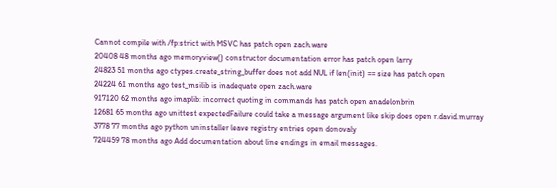Cannot compile with /fp:strict with MSVC has patch open zach.ware
20408 48 months ago memoryview() constructor documentation error has patch open larry
24823 51 months ago ctypes.create_string_buffer does not add NUL if len(init) == size has patch open
24224 61 months ago test_msilib is inadequate open zach.ware
917120 62 months ago imaplib: incorrect quoting in commands has patch open anadelonbrin
12681 65 months ago unittest expectedFailure could take a message argument like skip does open r.david.murray
3778 77 months ago python uninstaller leave registry entries open donovaly
724459 78 months ago Add documentation about line endings in email messages.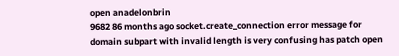open anadelonbrin
9682 86 months ago socket.create_connection error message for domain subpart with invalid length is very confusing has patch open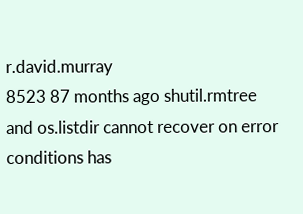r.david.murray
8523 87 months ago shutil.rmtree and os.listdir cannot recover on error conditions has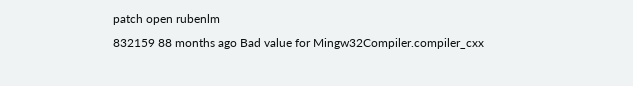patch open rubenlm
832159 88 months ago Bad value for Mingw32Compiler.compiler_cxx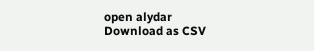open alydar
Download as CSV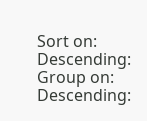Sort on: Descending:
Group on: Descending: